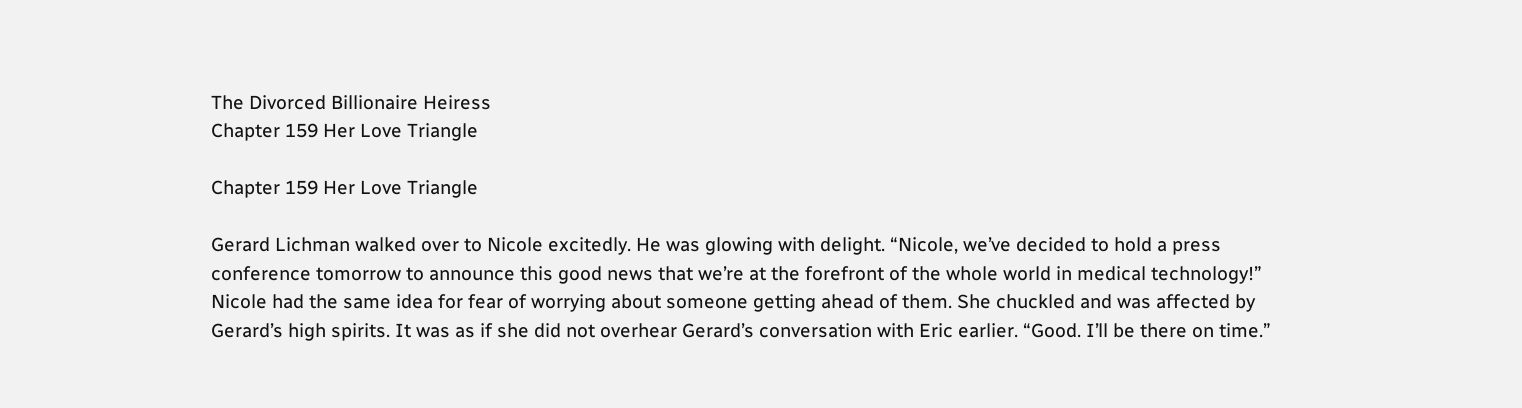The Divorced Billionaire Heiress
Chapter 159 Her Love Triangle

Chapter 159 Her Love Triangle

Gerard Lichman walked over to Nicole excitedly. He was glowing with delight. “Nicole, we’ve decided to hold a press conference tomorrow to announce this good news that we’re at the forefront of the whole world in medical technology!” Nicole had the same idea for fear of worrying about someone getting ahead of them. She chuckled and was affected by Gerard’s high spirits. It was as if she did not overhear Gerard’s conversation with Eric earlier. “Good. I’ll be there on time.”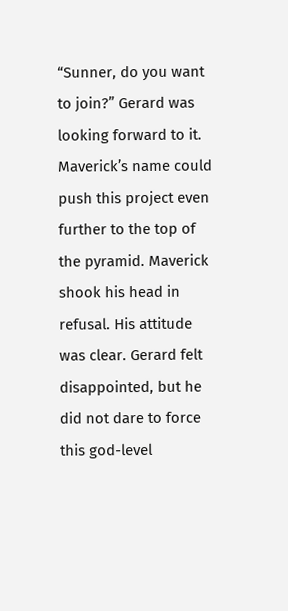“Sunner, do you want to join?” Gerard was looking forward to it. Maverick’s name could push this project even further to the top of the pyramid. Maverick shook his head in refusal. His attitude was clear. Gerard felt disappointed, but he did not dare to force this god-level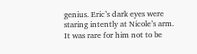genius. Eric’s dark eyes were staring intently at Nicole’s arm. It was rare for him not to be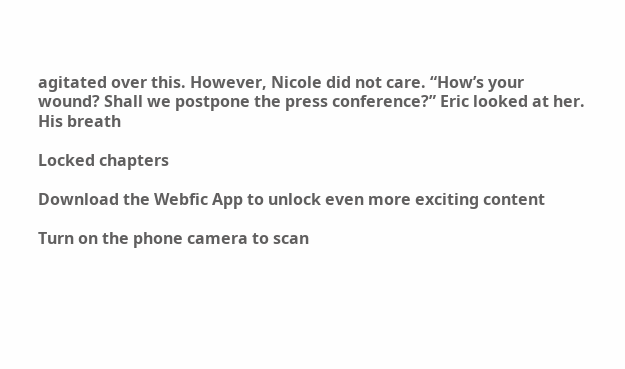agitated over this. However, Nicole did not care. “How’s your wound? Shall we postpone the press conference?” Eric looked at her. His breath

Locked chapters

Download the Webfic App to unlock even more exciting content

Turn on the phone camera to scan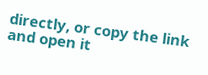directly, or copy the link and open it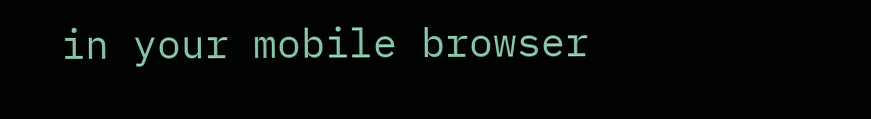in your mobile browser